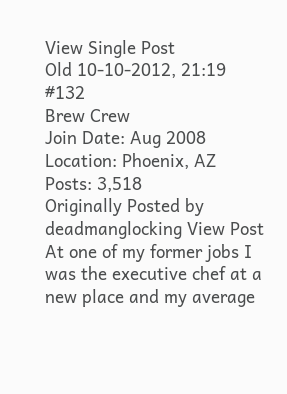View Single Post
Old 10-10-2012, 21:19   #132
Brew Crew
Join Date: Aug 2008
Location: Phoenix, AZ
Posts: 3,518
Originally Posted by deadmanglocking View Post
At one of my former jobs I was the executive chef at a new place and my average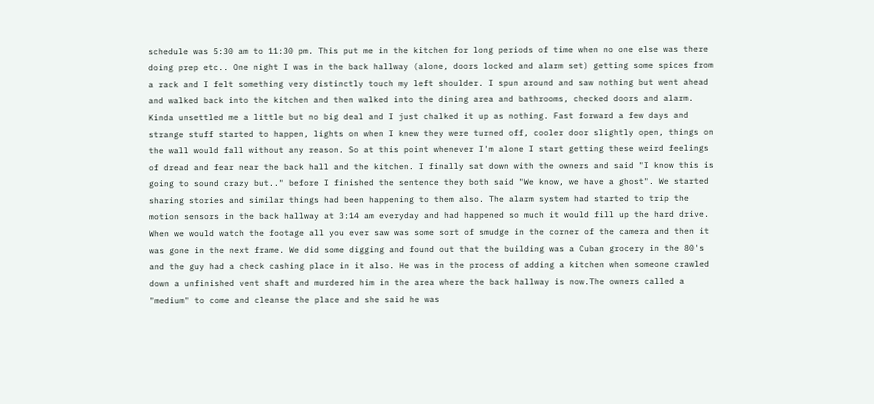schedule was 5:30 am to 11:30 pm. This put me in the kitchen for long periods of time when no one else was there doing prep etc.. One night I was in the back hallway (alone, doors locked and alarm set) getting some spices from a rack and I felt something very distinctly touch my left shoulder. I spun around and saw nothing but went ahead and walked back into the kitchen and then walked into the dining area and bathrooms, checked doors and alarm. Kinda unsettled me a little but no big deal and I just chalked it up as nothing. Fast forward a few days and strange stuff started to happen, lights on when I knew they were turned off, cooler door slightly open, things on the wall would fall without any reason. So at this point whenever I'm alone I start getting these weird feelings of dread and fear near the back hall and the kitchen. I finally sat down with the owners and said "I know this is going to sound crazy but.." before I finished the sentence they both said "We know, we have a ghost". We started sharing stories and similar things had been happening to them also. The alarm system had started to trip the motion sensors in the back hallway at 3:14 am everyday and had happened so much it would fill up the hard drive. When we would watch the footage all you ever saw was some sort of smudge in the corner of the camera and then it was gone in the next frame. We did some digging and found out that the building was a Cuban grocery in the 80's and the guy had a check cashing place in it also. He was in the process of adding a kitchen when someone crawled down a unfinished vent shaft and murdered him in the area where the back hallway is now.The owners called a "medium" to come and cleanse the place and she said he was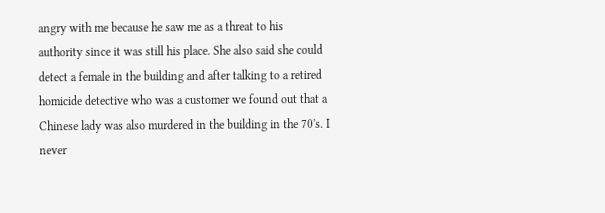angry with me because he saw me as a threat to his authority since it was still his place. She also said she could detect a female in the building and after talking to a retired homicide detective who was a customer we found out that a Chinese lady was also murdered in the building in the 70's. I never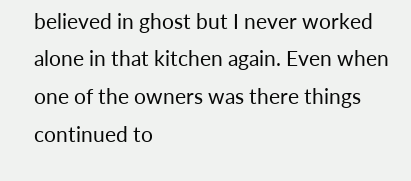believed in ghost but I never worked alone in that kitchen again. Even when one of the owners was there things continued to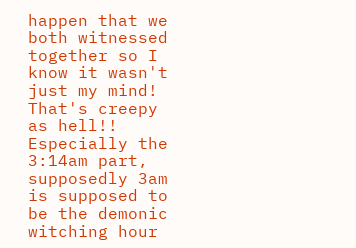happen that we both witnessed together so I know it wasn't just my mind!
That's creepy as hell!! Especially the 3:14am part, supposedly 3am is supposed to be the demonic witching hour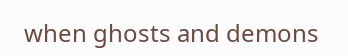when ghosts and demons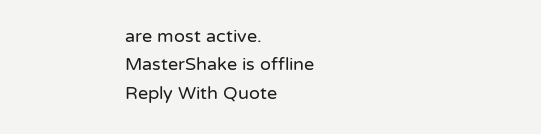are most active.
MasterShake is offline   Reply With Quote